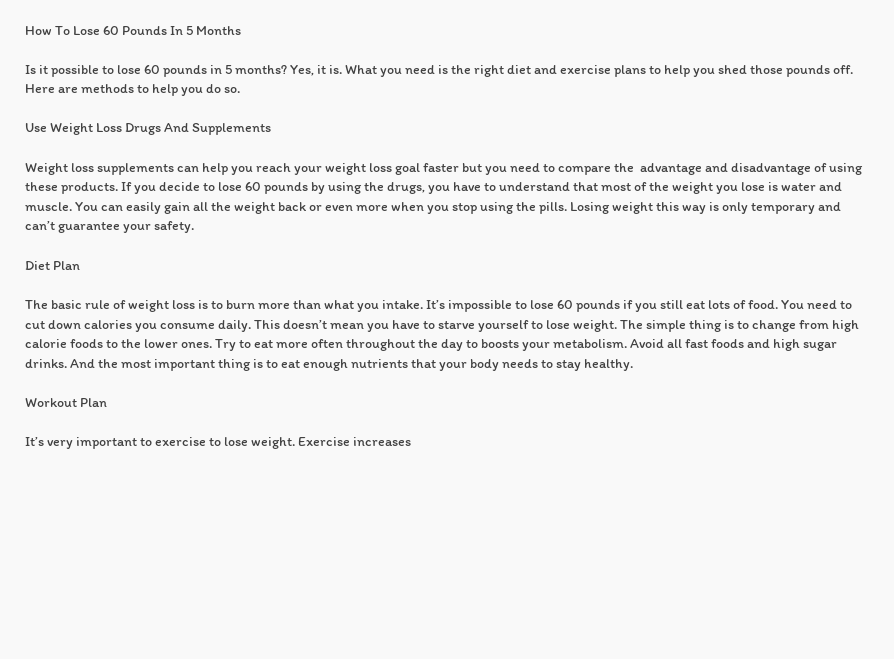How To Lose 60 Pounds In 5 Months

Is it possible to lose 60 pounds in 5 months? Yes, it is. What you need is the right diet and exercise plans to help you shed those pounds off. Here are methods to help you do so.

Use Weight Loss Drugs And Supplements

Weight loss supplements can help you reach your weight loss goal faster but you need to compare the  advantage and disadvantage of using these products. If you decide to lose 60 pounds by using the drugs, you have to understand that most of the weight you lose is water and muscle. You can easily gain all the weight back or even more when you stop using the pills. Losing weight this way is only temporary and can’t guarantee your safety.

Diet Plan

The basic rule of weight loss is to burn more than what you intake. It’s impossible to lose 60 pounds if you still eat lots of food. You need to cut down calories you consume daily. This doesn’t mean you have to starve yourself to lose weight. The simple thing is to change from high calorie foods to the lower ones. Try to eat more often throughout the day to boosts your metabolism. Avoid all fast foods and high sugar drinks. And the most important thing is to eat enough nutrients that your body needs to stay healthy.

Workout Plan

It’s very important to exercise to lose weight. Exercise increases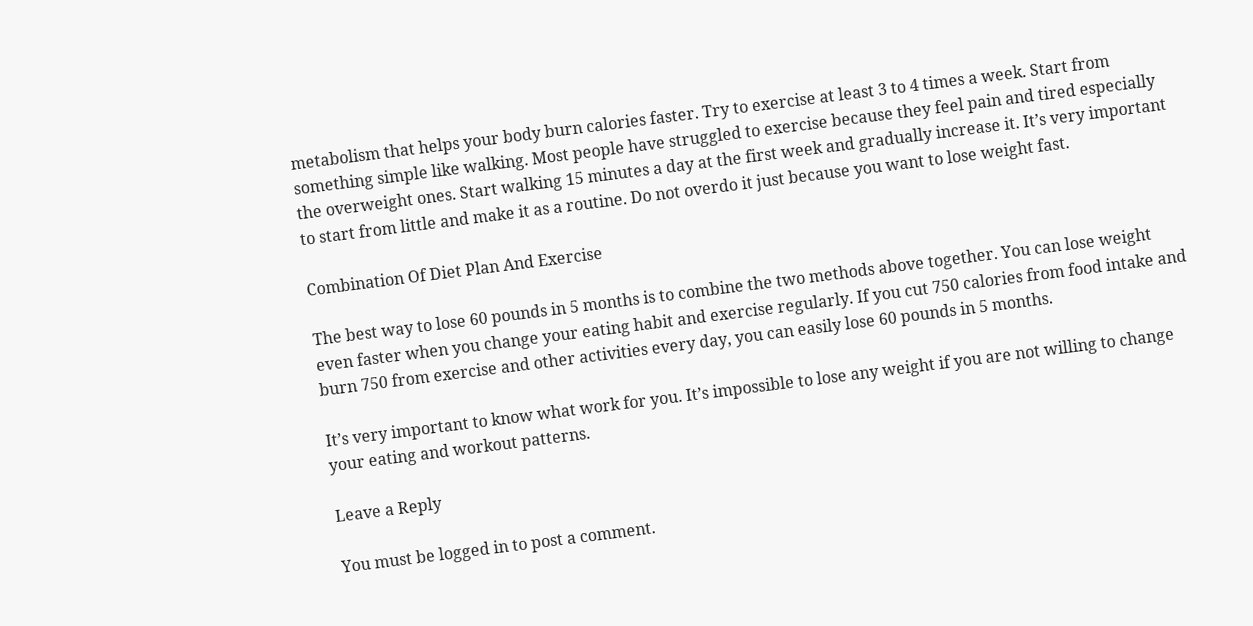metabolism that helps your body burn calories faster. Try to exercise at least 3 to 4 times a week. Start from something simple like walking. Most people have struggled to exercise because they feel pain and tired especially the overweight ones. Start walking 15 minutes a day at the first week and gradually increase it. It’s very important to start from little and make it as a routine. Do not overdo it just because you want to lose weight fast.

Combination Of Diet Plan And Exercise

The best way to lose 60 pounds in 5 months is to combine the two methods above together. You can lose weight even faster when you change your eating habit and exercise regularly. If you cut 750 calories from food intake and burn 750 from exercise and other activities every day, you can easily lose 60 pounds in 5 months.

It’s very important to know what work for you. It’s impossible to lose any weight if you are not willing to change your eating and workout patterns.

Leave a Reply

You must be logged in to post a comment.